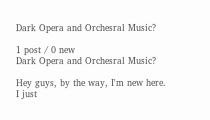Dark Opera and Orchesral Music?

1 post / 0 new
Dark Opera and Orchesral Music?

Hey guys, by the way, I'm new here.
I just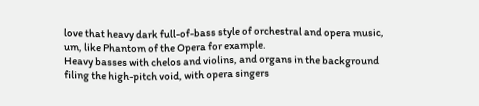love that heavy dark full-of-bass style of orchestral and opera music, um, like Phantom of the Opera for example.
Heavy basses with chelos and violins, and organs in the background filing the high-pitch void, with opera singers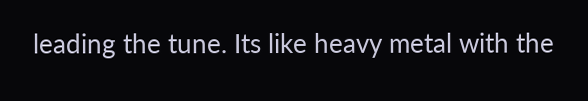leading the tune. Its like heavy metal with the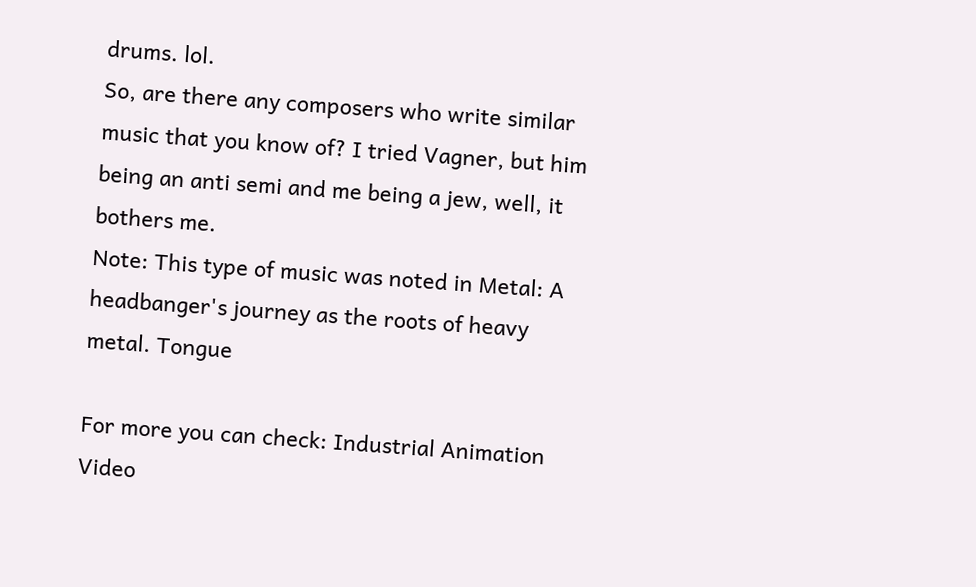drums. lol.
So, are there any composers who write similar music that you know of? I tried Vagner, but him being an anti semi and me being a jew, well, it bothers me.
Note: This type of music was noted in Metal: A headbanger's journey as the roots of heavy metal. Tongue

For more you can check: Industrial Animation Video